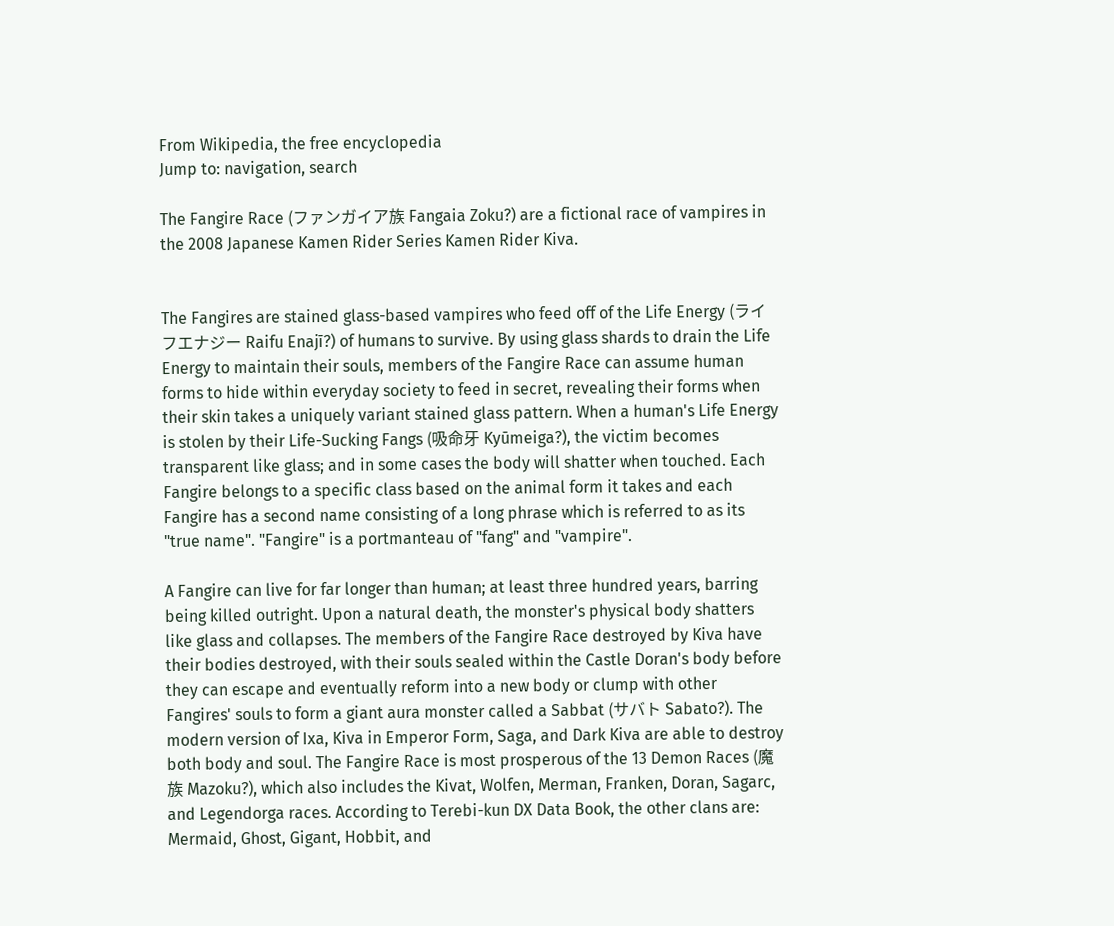From Wikipedia, the free encyclopedia
Jump to: navigation, search

The Fangire Race (ファンガイア族 Fangaia Zoku?) are a fictional race of vampires in the 2008 Japanese Kamen Rider Series Kamen Rider Kiva.


The Fangires are stained glass-based vampires who feed off of the Life Energy (ライフエナジー Raifu Enajī?) of humans to survive. By using glass shards to drain the Life Energy to maintain their souls, members of the Fangire Race can assume human forms to hide within everyday society to feed in secret, revealing their forms when their skin takes a uniquely variant stained glass pattern. When a human's Life Energy is stolen by their Life-Sucking Fangs (吸命牙 Kyūmeiga?), the victim becomes transparent like glass; and in some cases the body will shatter when touched. Each Fangire belongs to a specific class based on the animal form it takes and each Fangire has a second name consisting of a long phrase which is referred to as its "true name". "Fangire" is a portmanteau of "fang" and "vampire".

A Fangire can live for far longer than human; at least three hundred years, barring being killed outright. Upon a natural death, the monster's physical body shatters like glass and collapses. The members of the Fangire Race destroyed by Kiva have their bodies destroyed, with their souls sealed within the Castle Doran's body before they can escape and eventually reform into a new body or clump with other Fangires' souls to form a giant aura monster called a Sabbat (サバト Sabato?). The modern version of Ixa, Kiva in Emperor Form, Saga, and Dark Kiva are able to destroy both body and soul. The Fangire Race is most prosperous of the 13 Demon Races (魔族 Mazoku?), which also includes the Kivat, Wolfen, Merman, Franken, Doran, Sagarc, and Legendorga races. According to Terebi-kun DX Data Book, the other clans are: Mermaid, Ghost, Gigant, Hobbit, and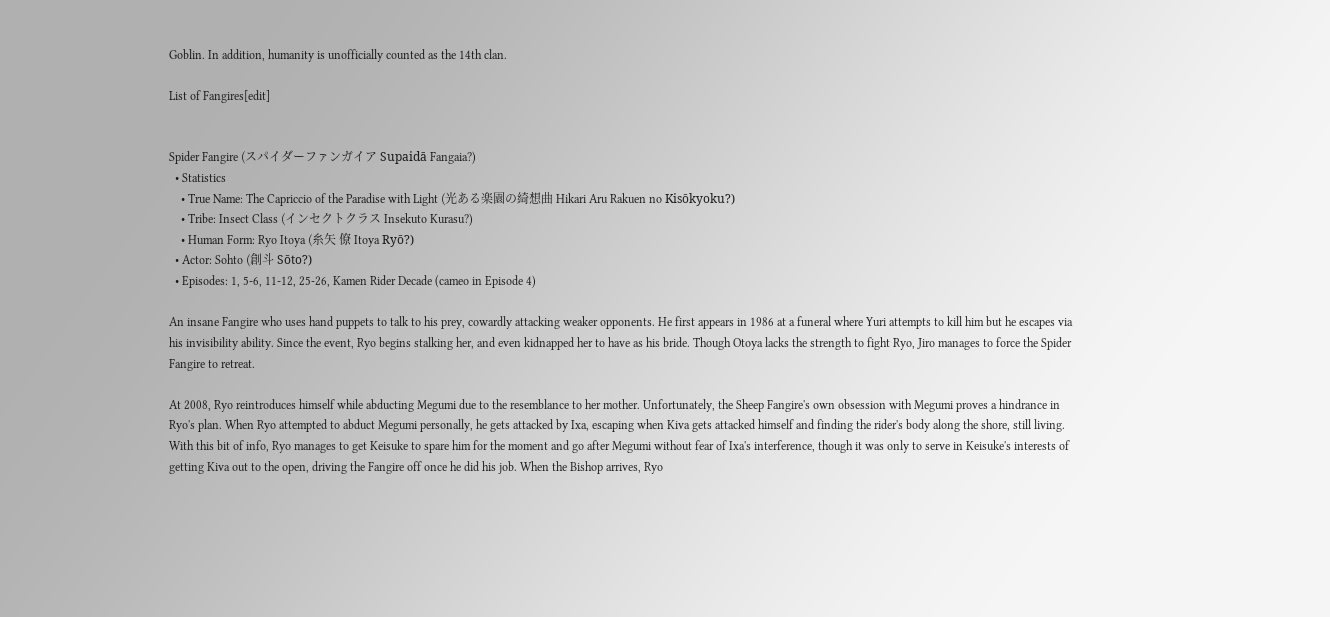Goblin. In addition, humanity is unofficially counted as the 14th clan.

List of Fangires[edit]


Spider Fangire (スパイダーファンガイア Supaidā Fangaia?)
  • Statistics
    • True Name: The Capriccio of the Paradise with Light (光ある楽園の綺想曲 Hikari Aru Rakuen no Kisōkyoku?)
    • Tribe: Insect Class (インセクトクラス Insekuto Kurasu?)
    • Human Form: Ryo Itoya (糸矢 僚 Itoya Ryō?)
  • Actor: Sohto (創斗 Sōto?)
  • Episodes: 1, 5-6, 11-12, 25-26, Kamen Rider Decade (cameo in Episode 4)

An insane Fangire who uses hand puppets to talk to his prey, cowardly attacking weaker opponents. He first appears in 1986 at a funeral where Yuri attempts to kill him but he escapes via his invisibility ability. Since the event, Ryo begins stalking her, and even kidnapped her to have as his bride. Though Otoya lacks the strength to fight Ryo, Jiro manages to force the Spider Fangire to retreat.

At 2008, Ryo reintroduces himself while abducting Megumi due to the resemblance to her mother. Unfortunately, the Sheep Fangire's own obsession with Megumi proves a hindrance in Ryo's plan. When Ryo attempted to abduct Megumi personally, he gets attacked by Ixa, escaping when Kiva gets attacked himself and finding the rider's body along the shore, still living. With this bit of info, Ryo manages to get Keisuke to spare him for the moment and go after Megumi without fear of Ixa's interference, though it was only to serve in Keisuke's interests of getting Kiva out to the open, driving the Fangire off once he did his job. When the Bishop arrives, Ryo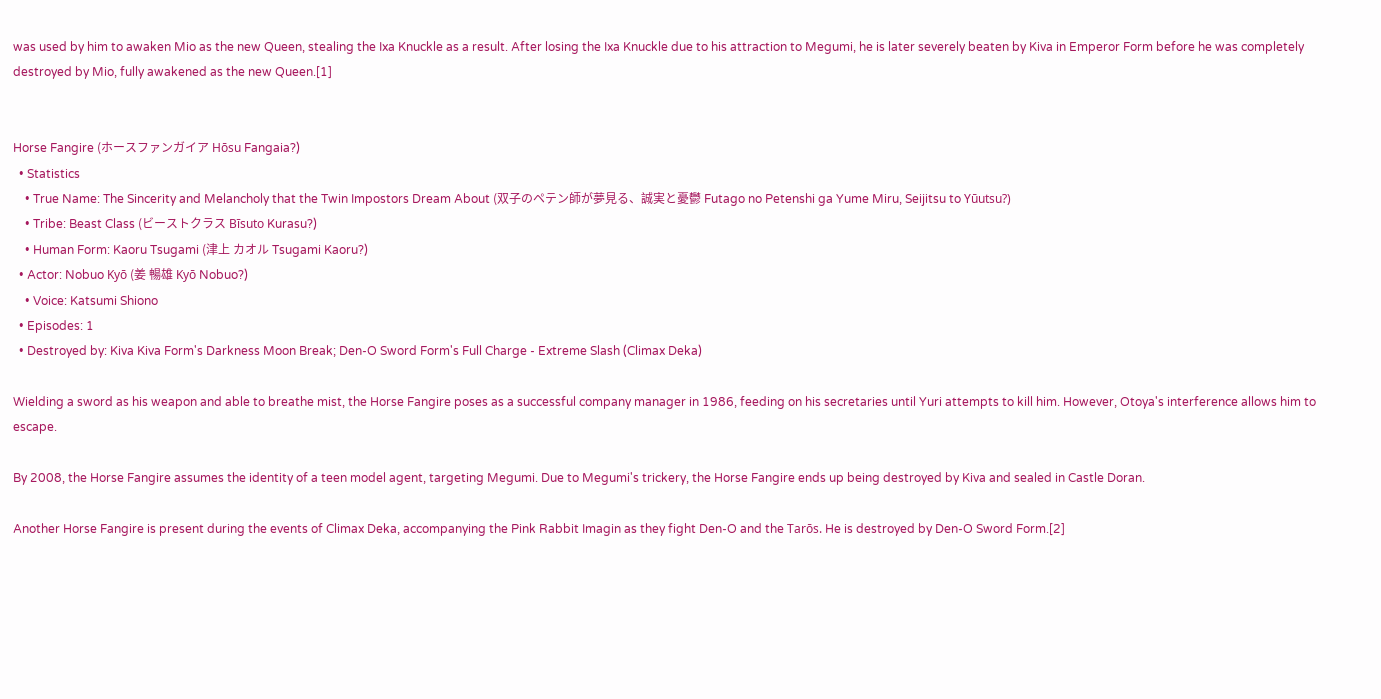was used by him to awaken Mio as the new Queen, stealing the Ixa Knuckle as a result. After losing the Ixa Knuckle due to his attraction to Megumi, he is later severely beaten by Kiva in Emperor Form before he was completely destroyed by Mio, fully awakened as the new Queen.[1]


Horse Fangire (ホースファンガイア Hōsu Fangaia?)
  • Statistics
    • True Name: The Sincerity and Melancholy that the Twin Impostors Dream About (双子のペテン師が夢見る、誠実と憂鬱 Futago no Petenshi ga Yume Miru, Seijitsu to Yūutsu?)
    • Tribe: Beast Class (ビーストクラス Bīsuto Kurasu?)
    • Human Form: Kaoru Tsugami (津上 カオル Tsugami Kaoru?)
  • Actor: Nobuo Kyō (姜 暢雄 Kyō Nobuo?)
    • Voice: Katsumi Shiono
  • Episodes: 1
  • Destroyed by: Kiva Kiva Form's Darkness Moon Break; Den-O Sword Form's Full Charge - Extreme Slash (Climax Deka)

Wielding a sword as his weapon and able to breathe mist, the Horse Fangire poses as a successful company manager in 1986, feeding on his secretaries until Yuri attempts to kill him. However, Otoya's interference allows him to escape.

By 2008, the Horse Fangire assumes the identity of a teen model agent, targeting Megumi. Due to Megumi's trickery, the Horse Fangire ends up being destroyed by Kiva and sealed in Castle Doran.

Another Horse Fangire is present during the events of Climax Deka, accompanying the Pink Rabbit Imagin as they fight Den-O and the Tarōs. He is destroyed by Den-O Sword Form.[2]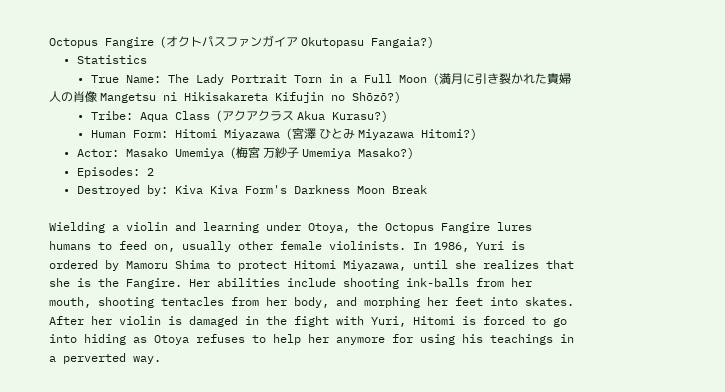Octopus Fangire (オクトパスファンガイア Okutopasu Fangaia?)
  • Statistics
    • True Name: The Lady Portrait Torn in a Full Moon (満月に引き裂かれた貴婦人の肖像 Mangetsu ni Hikisakareta Kifujin no Shōzō?)
    • Tribe: Aqua Class (アクアクラス Akua Kurasu?)
    • Human Form: Hitomi Miyazawa (宮澤 ひとみ Miyazawa Hitomi?)
  • Actor: Masako Umemiya (梅宮 万紗子 Umemiya Masako?)
  • Episodes: 2
  • Destroyed by: Kiva Kiva Form's Darkness Moon Break

Wielding a violin and learning under Otoya, the Octopus Fangire lures humans to feed on, usually other female violinists. In 1986, Yuri is ordered by Mamoru Shima to protect Hitomi Miyazawa, until she realizes that she is the Fangire. Her abilities include shooting ink-balls from her mouth, shooting tentacles from her body, and morphing her feet into skates. After her violin is damaged in the fight with Yuri, Hitomi is forced to go into hiding as Otoya refuses to help her anymore for using his teachings in a perverted way.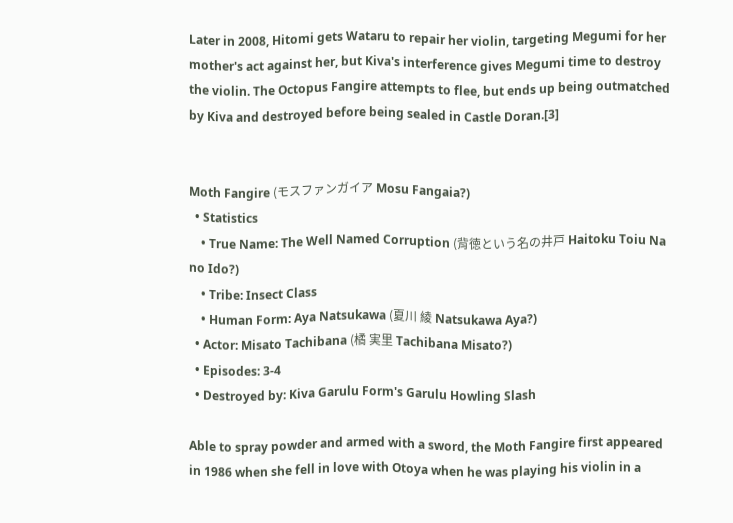Later in 2008, Hitomi gets Wataru to repair her violin, targeting Megumi for her mother's act against her, but Kiva's interference gives Megumi time to destroy the violin. The Octopus Fangire attempts to flee, but ends up being outmatched by Kiva and destroyed before being sealed in Castle Doran.[3]


Moth Fangire (モスファンガイア Mosu Fangaia?)
  • Statistics
    • True Name: The Well Named Corruption (背徳という名の井戸 Haitoku Toiu Na no Ido?)
    • Tribe: Insect Class
    • Human Form: Aya Natsukawa (夏川 綾 Natsukawa Aya?)
  • Actor: Misato Tachibana (橘 実里 Tachibana Misato?)
  • Episodes: 3-4
  • Destroyed by: Kiva Garulu Form's Garulu Howling Slash

Able to spray powder and armed with a sword, the Moth Fangire first appeared in 1986 when she fell in love with Otoya when he was playing his violin in a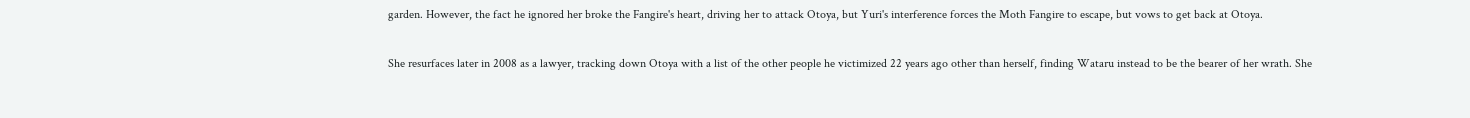garden. However, the fact he ignored her broke the Fangire's heart, driving her to attack Otoya, but Yuri's interference forces the Moth Fangire to escape, but vows to get back at Otoya.

She resurfaces later in 2008 as a lawyer, tracking down Otoya with a list of the other people he victimized 22 years ago other than herself, finding Wataru instead to be the bearer of her wrath. She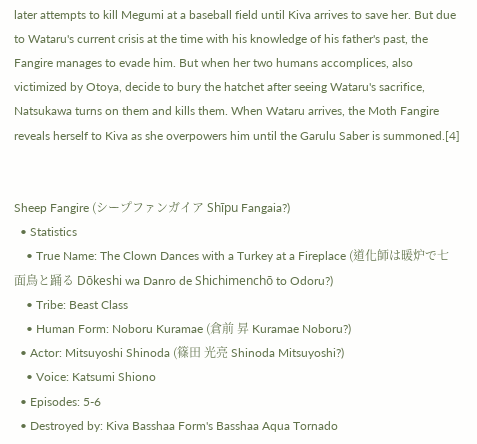later attempts to kill Megumi at a baseball field until Kiva arrives to save her. But due to Wataru's current crisis at the time with his knowledge of his father's past, the Fangire manages to evade him. But when her two humans accomplices, also victimized by Otoya, decide to bury the hatchet after seeing Wataru's sacrifice, Natsukawa turns on them and kills them. When Wataru arrives, the Moth Fangire reveals herself to Kiva as she overpowers him until the Garulu Saber is summoned.[4]


Sheep Fangire (シープファンガイア Shīpu Fangaia?)
  • Statistics
    • True Name: The Clown Dances with a Turkey at a Fireplace (道化師は暖炉で七面鳥と踊る Dōkeshi wa Danro de Shichimenchō to Odoru?)
    • Tribe: Beast Class
    • Human Form: Noboru Kuramae (倉前 昇 Kuramae Noboru?)
  • Actor: Mitsuyoshi Shinoda (篠田 光亮 Shinoda Mitsuyoshi?)
    • Voice: Katsumi Shiono
  • Episodes: 5-6
  • Destroyed by: Kiva Basshaa Form's Basshaa Aqua Tornado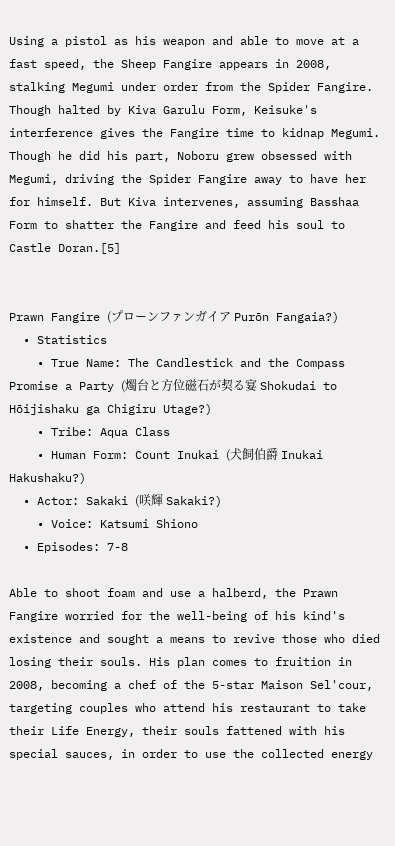Using a pistol as his weapon and able to move at a fast speed, the Sheep Fangire appears in 2008, stalking Megumi under order from the Spider Fangire. Though halted by Kiva Garulu Form, Keisuke's interference gives the Fangire time to kidnap Megumi. Though he did his part, Noboru grew obsessed with Megumi, driving the Spider Fangire away to have her for himself. But Kiva intervenes, assuming Basshaa Form to shatter the Fangire and feed his soul to Castle Doran.[5]


Prawn Fangire (プローンファンガイア Purōn Fangaia?)
  • Statistics
    • True Name: The Candlestick and the Compass Promise a Party (燭台と方位磁石が契る宴 Shokudai to Hōijishaku ga Chigiru Utage?)
    • Tribe: Aqua Class
    • Human Form: Count Inukai (犬飼伯爵 Inukai Hakushaku?)
  • Actor: Sakaki (咲輝 Sakaki?)
    • Voice: Katsumi Shiono
  • Episodes: 7-8

Able to shoot foam and use a halberd, the Prawn Fangire worried for the well-being of his kind's existence and sought a means to revive those who died losing their souls. His plan comes to fruition in 2008, becoming a chef of the 5-star Maison Sel'cour, targeting couples who attend his restaurant to take their Life Energy, their souls fattened with his special sauces, in order to use the collected energy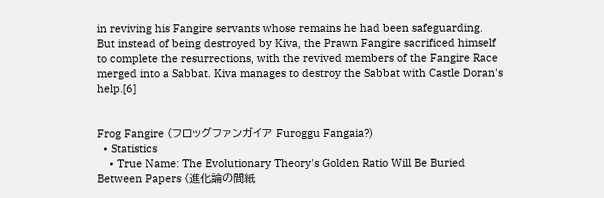in reviving his Fangire servants whose remains he had been safeguarding. But instead of being destroyed by Kiva, the Prawn Fangire sacrificed himself to complete the resurrections, with the revived members of the Fangire Race merged into a Sabbat. Kiva manages to destroy the Sabbat with Castle Doran's help.[6]


Frog Fangire (フロッグファンガイア Furoggu Fangaia?)
  • Statistics
    • True Name: The Evolutionary Theory's Golden Ratio Will Be Buried Between Papers (進化論の間紙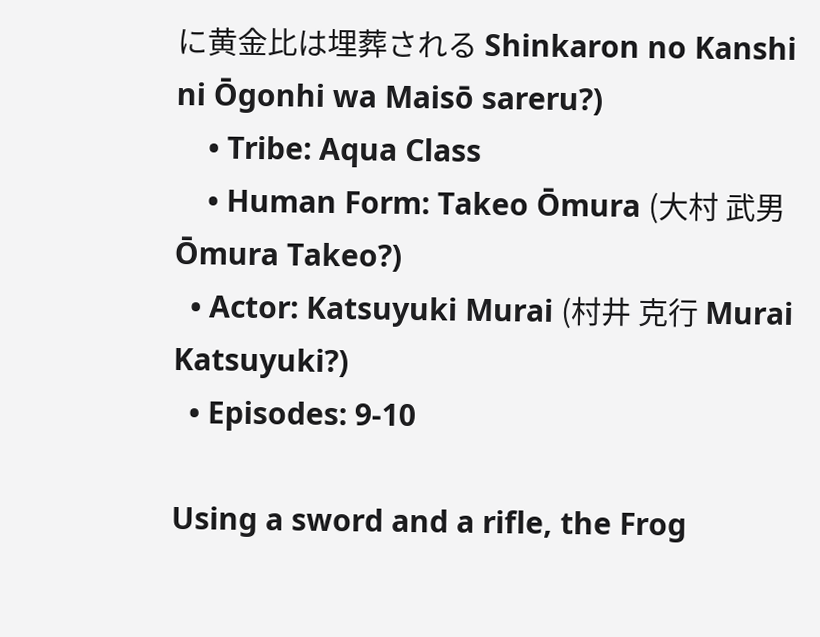に黄金比は埋葬される Shinkaron no Kanshi ni Ōgonhi wa Maisō sareru?)
    • Tribe: Aqua Class
    • Human Form: Takeo Ōmura (大村 武男 Ōmura Takeo?)
  • Actor: Katsuyuki Murai (村井 克行 Murai Katsuyuki?)
  • Episodes: 9-10

Using a sword and a rifle, the Frog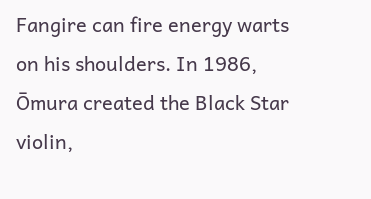Fangire can fire energy warts on his shoulders. In 1986, Ōmura created the Black Star violin,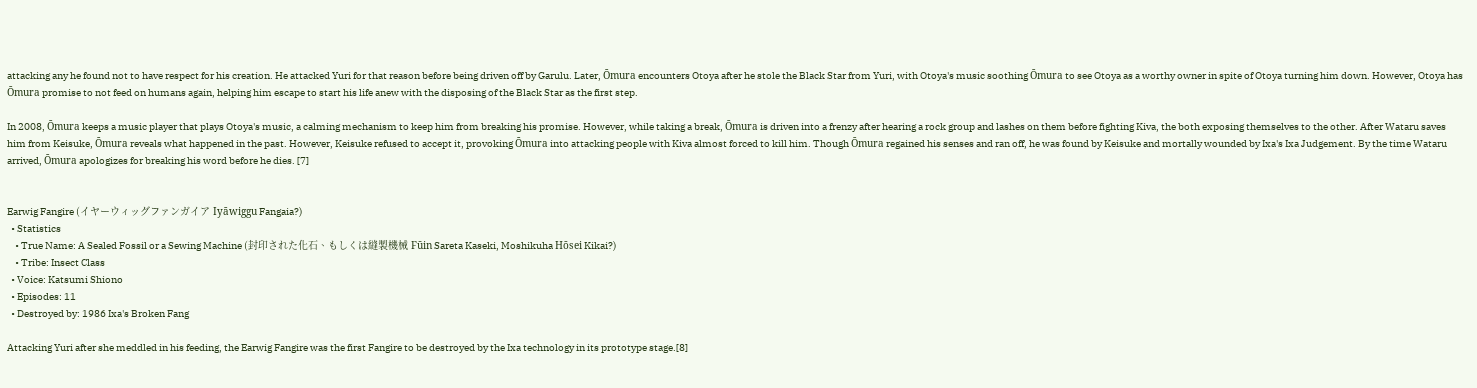attacking any he found not to have respect for his creation. He attacked Yuri for that reason before being driven off by Garulu. Later, Ōmura encounters Otoya after he stole the Black Star from Yuri, with Otoya's music soothing Ōmura to see Otoya as a worthy owner in spite of Otoya turning him down. However, Otoya has Ōmura promise to not feed on humans again, helping him escape to start his life anew with the disposing of the Black Star as the first step.

In 2008, Ōmura keeps a music player that plays Otoya's music, a calming mechanism to keep him from breaking his promise. However, while taking a break, Ōmura is driven into a frenzy after hearing a rock group and lashes on them before fighting Kiva, the both exposing themselves to the other. After Wataru saves him from Keisuke, Ōmura reveals what happened in the past. However, Keisuke refused to accept it, provoking Ōmura into attacking people with Kiva almost forced to kill him. Though Ōmura regained his senses and ran off, he was found by Keisuke and mortally wounded by Ixa's Ixa Judgement. By the time Wataru arrived, Ōmura apologizes for breaking his word before he dies. [7]


Earwig Fangire (イヤーウィッグファンガイア Iyāwiggu Fangaia?)
  • Statistics
    • True Name: A Sealed Fossil or a Sewing Machine (封印された化石、もしくは縫製機械 Fūin Sareta Kaseki, Moshikuha Hōsei Kikai?)
    • Tribe: Insect Class
  • Voice: Katsumi Shiono
  • Episodes: 11
  • Destroyed by: 1986 Ixa's Broken Fang

Attacking Yuri after she meddled in his feeding, the Earwig Fangire was the first Fangire to be destroyed by the Ixa technology in its prototype stage.[8]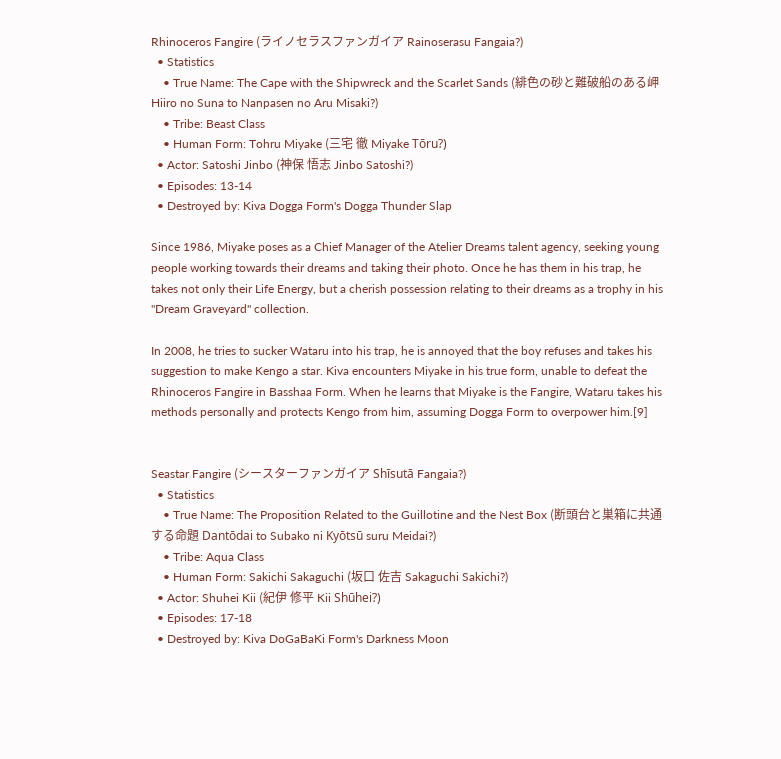Rhinoceros Fangire (ライノセラスファンガイア Rainoserasu Fangaia?)
  • Statistics
    • True Name: The Cape with the Shipwreck and the Scarlet Sands (緋色の砂と難破船のある岬 Hiiro no Suna to Nanpasen no Aru Misaki?)
    • Tribe: Beast Class
    • Human Form: Tohru Miyake (三宅 徹 Miyake Tōru?)
  • Actor: Satoshi Jinbo (神保 悟志 Jinbo Satoshi?)
  • Episodes: 13-14
  • Destroyed by: Kiva Dogga Form's Dogga Thunder Slap

Since 1986, Miyake poses as a Chief Manager of the Atelier Dreams talent agency, seeking young people working towards their dreams and taking their photo. Once he has them in his trap, he takes not only their Life Energy, but a cherish possession relating to their dreams as a trophy in his "Dream Graveyard" collection.

In 2008, he tries to sucker Wataru into his trap, he is annoyed that the boy refuses and takes his suggestion to make Kengo a star. Kiva encounters Miyake in his true form, unable to defeat the Rhinoceros Fangire in Basshaa Form. When he learns that Miyake is the Fangire, Wataru takes his methods personally and protects Kengo from him, assuming Dogga Form to overpower him.[9]


Seastar Fangire (シースターファンガイア Shīsutā Fangaia?)
  • Statistics
    • True Name: The Proposition Related to the Guillotine and the Nest Box (断頭台と巣箱に共通する命題 Dantōdai to Subako ni Kyōtsū suru Meidai?)
    • Tribe: Aqua Class
    • Human Form: Sakichi Sakaguchi (坂口 佐吉 Sakaguchi Sakichi?)
  • Actor: Shuhei Kii (紀伊 修平 Kii Shūhei?)
  • Episodes: 17-18
  • Destroyed by: Kiva DoGaBaKi Form's Darkness Moon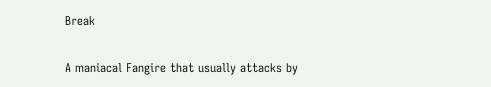Break

A maniacal Fangire that usually attacks by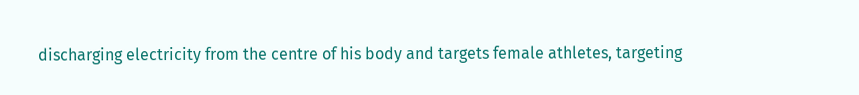discharging electricity from the centre of his body and targets female athletes, targeting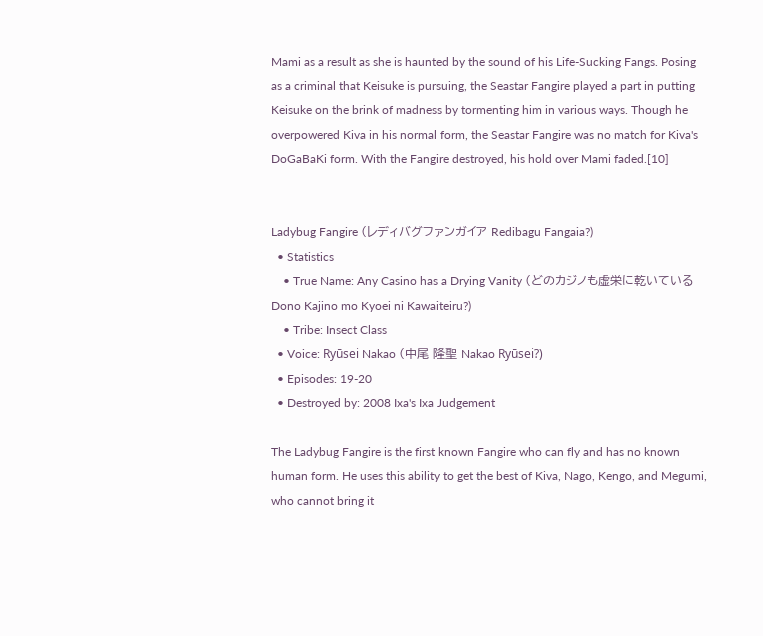Mami as a result as she is haunted by the sound of his Life-Sucking Fangs. Posing as a criminal that Keisuke is pursuing, the Seastar Fangire played a part in putting Keisuke on the brink of madness by tormenting him in various ways. Though he overpowered Kiva in his normal form, the Seastar Fangire was no match for Kiva's DoGaBaKi form. With the Fangire destroyed, his hold over Mami faded.[10]


Ladybug Fangire (レディバグファンガイア Redibagu Fangaia?)
  • Statistics
    • True Name: Any Casino has a Drying Vanity (どのカジノも虚栄に乾いている Dono Kajino mo Kyoei ni Kawaiteiru?)
    • Tribe: Insect Class
  • Voice: Ryūsei Nakao (中尾 隆聖 Nakao Ryūsei?)
  • Episodes: 19-20
  • Destroyed by: 2008 Ixa's Ixa Judgement

The Ladybug Fangire is the first known Fangire who can fly and has no known human form. He uses this ability to get the best of Kiva, Nago, Kengo, and Megumi, who cannot bring it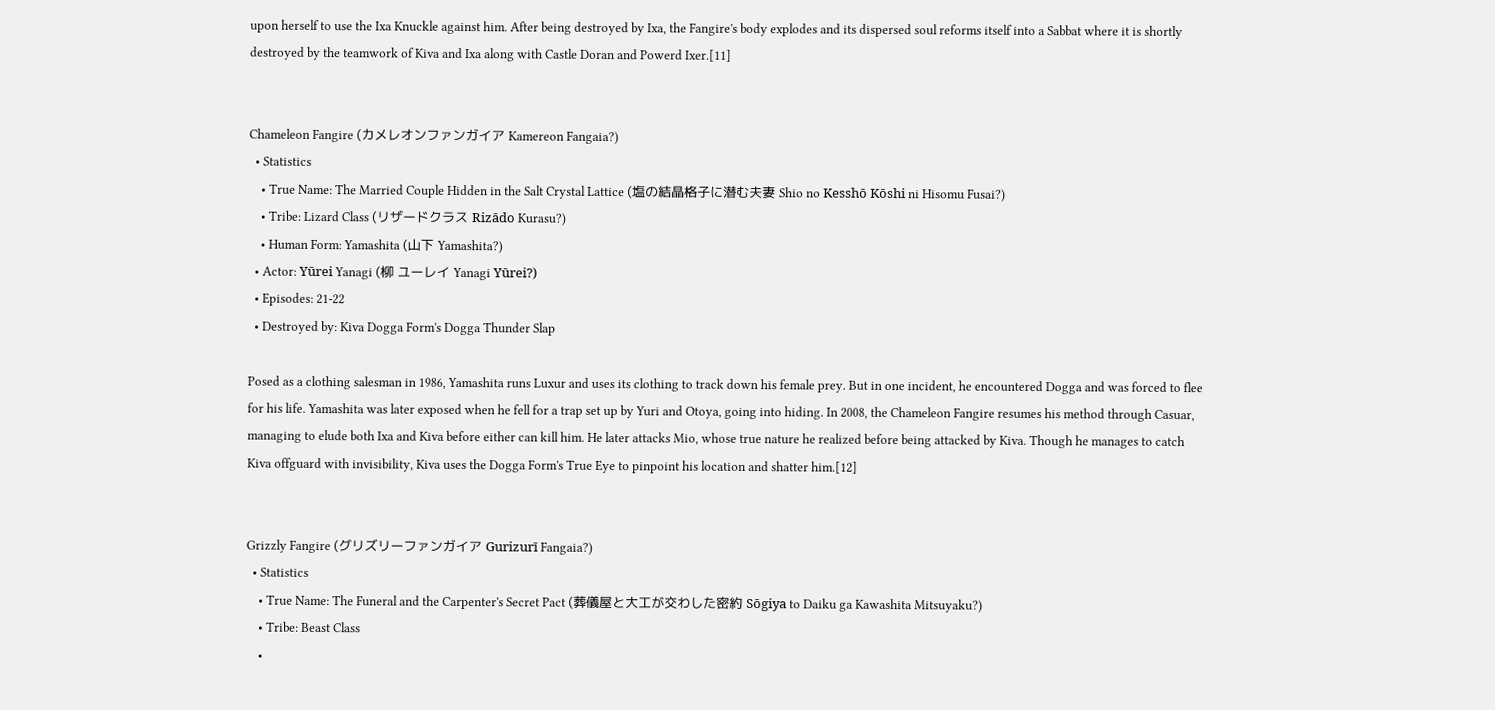upon herself to use the Ixa Knuckle against him. After being destroyed by Ixa, the Fangire's body explodes and its dispersed soul reforms itself into a Sabbat where it is shortly destroyed by the teamwork of Kiva and Ixa along with Castle Doran and Powerd Ixer.[11]


Chameleon Fangire (カメレオンファンガイア Kamereon Fangaia?)
  • Statistics
    • True Name: The Married Couple Hidden in the Salt Crystal Lattice (塩の結晶格子に潜む夫妻 Shio no Kesshō Kōshi ni Hisomu Fusai?)
    • Tribe: Lizard Class (リザードクラス Rizādo Kurasu?)
    • Human Form: Yamashita (山下 Yamashita?)
  • Actor: Yūrei Yanagi (柳 ユーレイ Yanagi Yūrei?)
  • Episodes: 21-22
  • Destroyed by: Kiva Dogga Form's Dogga Thunder Slap

Posed as a clothing salesman in 1986, Yamashita runs Luxur and uses its clothing to track down his female prey. But in one incident, he encountered Dogga and was forced to flee for his life. Yamashita was later exposed when he fell for a trap set up by Yuri and Otoya, going into hiding. In 2008, the Chameleon Fangire resumes his method through Casuar, managing to elude both Ixa and Kiva before either can kill him. He later attacks Mio, whose true nature he realized before being attacked by Kiva. Though he manages to catch Kiva offguard with invisibility, Kiva uses the Dogga Form's True Eye to pinpoint his location and shatter him.[12]


Grizzly Fangire (グリズリーファンガイア Gurizurī Fangaia?)
  • Statistics
    • True Name: The Funeral and the Carpenter's Secret Pact (葬儀屋と大工が交わした密約 Sōgiya to Daiku ga Kawashita Mitsuyaku?)
    • Tribe: Beast Class
    •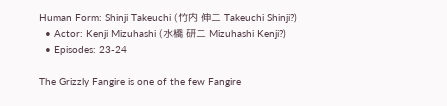Human Form: Shinji Takeuchi (竹内 伸二 Takeuchi Shinji?)
  • Actor: Kenji Mizuhashi (水橋 研二 Mizuhashi Kenji?)
  • Episodes: 23-24

The Grizzly Fangire is one of the few Fangire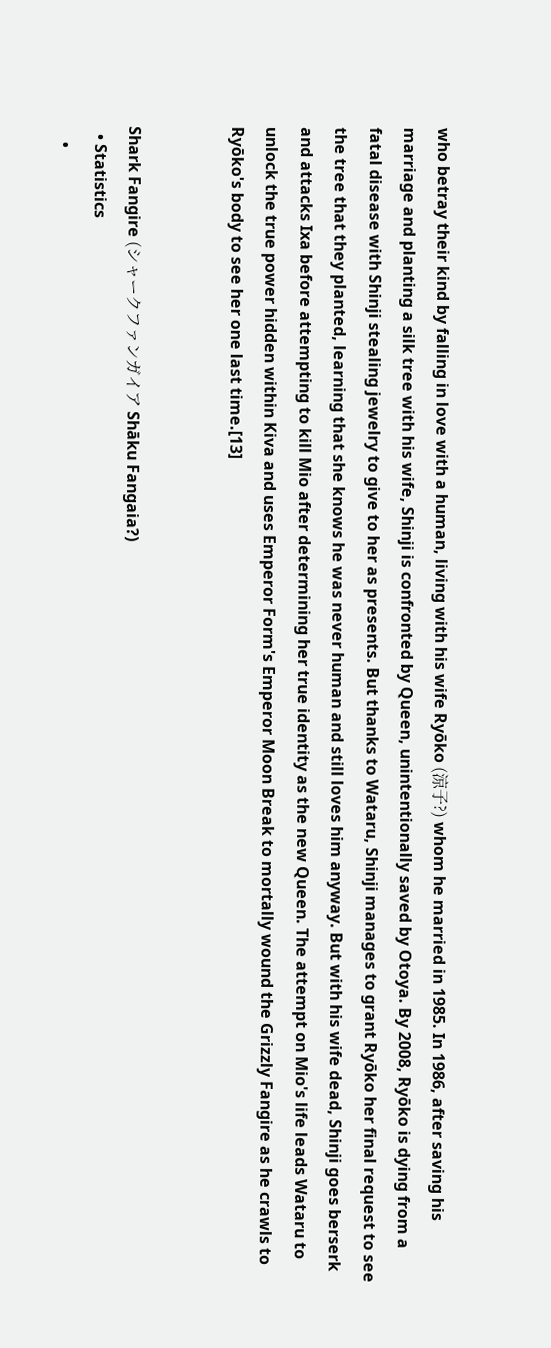who betray their kind by falling in love with a human, living with his wife Ryōko (涼子?) whom he married in 1985. In 1986, after saving his marriage and planting a silk tree with his wife, Shinji is confronted by Queen, unintentionally saved by Otoya. By 2008, Ryōko is dying from a fatal disease with Shinji stealing jewelry to give to her as presents. But thanks to Wataru, Shinji manages to grant Ryōko her final request to see the tree that they planted, learning that she knows he was never human and still loves him anyway. But with his wife dead, Shinji goes berserk and attacks Ixa before attempting to kill Mio after determining her true identity as the new Queen. The attempt on Mio's life leads Wataru to unlock the true power hidden within Kiva and uses Emperor Form's Emperor Moon Break to mortally wound the Grizzly Fangire as he crawls to Ryōko's body to see her one last time.[13]


Shark Fangire (シャークファンガイア Shāku Fangaia?)
  • Statistics
    •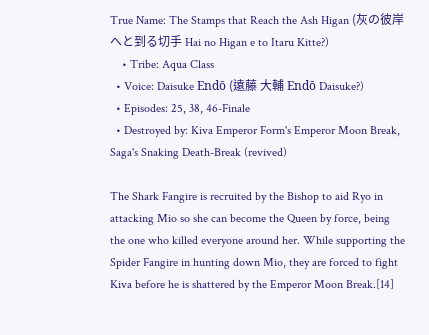True Name: The Stamps that Reach the Ash Higan (灰の彼岸へと到る切手 Hai no Higan e to Itaru Kitte?)
    • Tribe: Aqua Class
  • Voice: Daisuke Endō (遠藤 大輔 Endō Daisuke?)
  • Episodes: 25, 38, 46-Finale
  • Destroyed by: Kiva Emperor Form's Emperor Moon Break, Saga's Snaking Death-Break (revived)

The Shark Fangire is recruited by the Bishop to aid Ryo in attacking Mio so she can become the Queen by force, being the one who killed everyone around her. While supporting the Spider Fangire in hunting down Mio, they are forced to fight Kiva before he is shattered by the Emperor Moon Break.[14]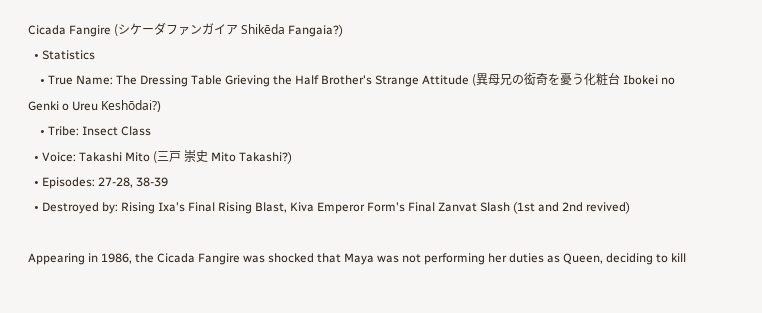Cicada Fangire (シケーダファンガイア Shikēda Fangaia?)
  • Statistics
    • True Name: The Dressing Table Grieving the Half Brother's Strange Attitude (異母兄の衒奇を憂う化粧台 Ibokei no Genki o Ureu Keshōdai?)
    • Tribe: Insect Class
  • Voice: Takashi Mito (三戸 崇史 Mito Takashi?)
  • Episodes: 27-28, 38-39
  • Destroyed by: Rising Ixa's Final Rising Blast, Kiva Emperor Form's Final Zanvat Slash (1st and 2nd revived)

Appearing in 1986, the Cicada Fangire was shocked that Maya was not performing her duties as Queen, deciding to kill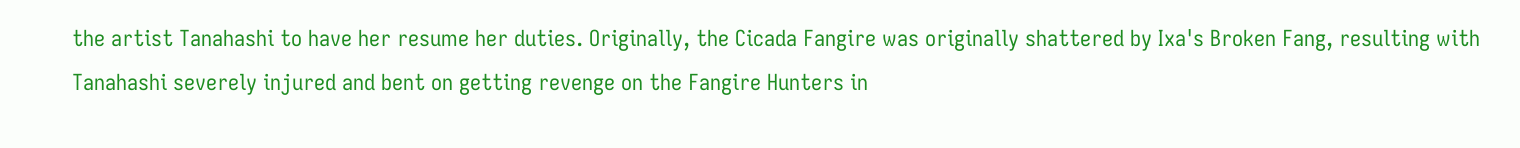the artist Tanahashi to have her resume her duties. Originally, the Cicada Fangire was originally shattered by Ixa's Broken Fang, resulting with Tanahashi severely injured and bent on getting revenge on the Fangire Hunters in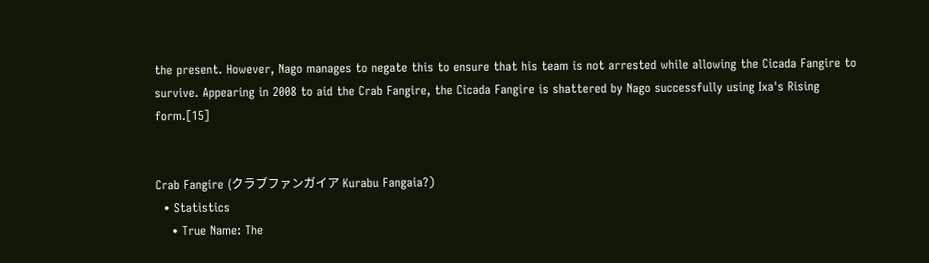the present. However, Nago manages to negate this to ensure that his team is not arrested while allowing the Cicada Fangire to survive. Appearing in 2008 to aid the Crab Fangire, the Cicada Fangire is shattered by Nago successfully using Ixa's Rising form.[15]


Crab Fangire (クラブファンガイア Kurabu Fangaia?)
  • Statistics
    • True Name: The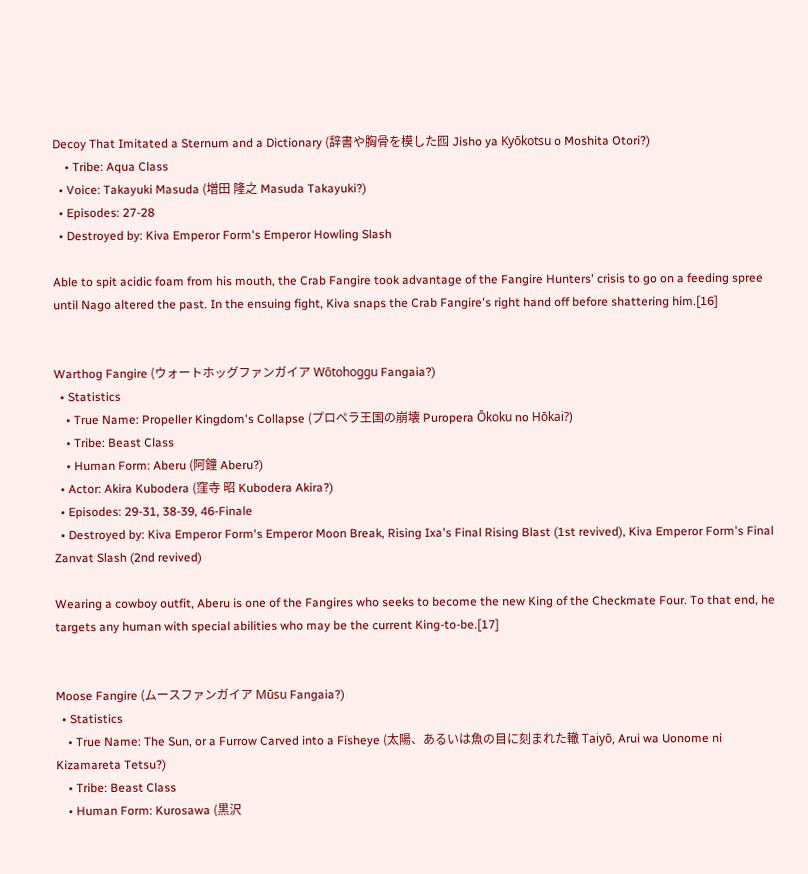Decoy That Imitated a Sternum and a Dictionary (辞書や胸骨を模した囮 Jisho ya Kyōkotsu o Moshita Otori?)
    • Tribe: Aqua Class
  • Voice: Takayuki Masuda (増田 隆之 Masuda Takayuki?)
  • Episodes: 27-28
  • Destroyed by: Kiva Emperor Form's Emperor Howling Slash

Able to spit acidic foam from his mouth, the Crab Fangire took advantage of the Fangire Hunters' crisis to go on a feeding spree until Nago altered the past. In the ensuing fight, Kiva snaps the Crab Fangire's right hand off before shattering him.[16]


Warthog Fangire (ウォートホッグファンガイア Wōtohoggu Fangaia?)
  • Statistics
    • True Name: Propeller Kingdom's Collapse (プロペラ王国の崩壊 Puropera Ōkoku no Hōkai?)
    • Tribe: Beast Class
    • Human Form: Aberu (阿鐘 Aberu?)
  • Actor: Akira Kubodera (窪寺 昭 Kubodera Akira?)
  • Episodes: 29-31, 38-39, 46-Finale
  • Destroyed by: Kiva Emperor Form's Emperor Moon Break, Rising Ixa's Final Rising Blast (1st revived), Kiva Emperor Form's Final Zanvat Slash (2nd revived)

Wearing a cowboy outfit, Aberu is one of the Fangires who seeks to become the new King of the Checkmate Four. To that end, he targets any human with special abilities who may be the current King-to-be.[17]


Moose Fangire (ムースファンガイア Mūsu Fangaia?)
  • Statistics
    • True Name: The Sun, or a Furrow Carved into a Fisheye (太陽、あるいは魚の目に刻まれた轍 Taiyō, Arui wa Uonome ni Kizamareta Tetsu?)
    • Tribe: Beast Class
    • Human Form: Kurosawa (黒沢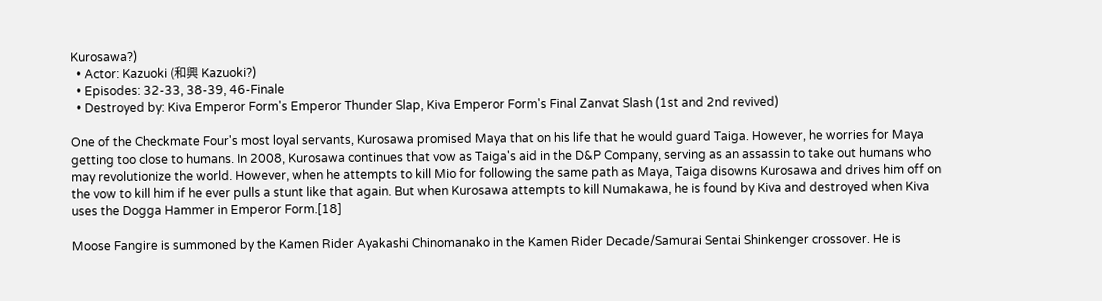Kurosawa?)
  • Actor: Kazuoki (和興 Kazuoki?)
  • Episodes: 32-33, 38-39, 46-Finale
  • Destroyed by: Kiva Emperor Form's Emperor Thunder Slap, Kiva Emperor Form's Final Zanvat Slash (1st and 2nd revived)

One of the Checkmate Four's most loyal servants, Kurosawa promised Maya that on his life that he would guard Taiga. However, he worries for Maya getting too close to humans. In 2008, Kurosawa continues that vow as Taiga's aid in the D&P Company, serving as an assassin to take out humans who may revolutionize the world. However, when he attempts to kill Mio for following the same path as Maya, Taiga disowns Kurosawa and drives him off on the vow to kill him if he ever pulls a stunt like that again. But when Kurosawa attempts to kill Numakawa, he is found by Kiva and destroyed when Kiva uses the Dogga Hammer in Emperor Form.[18]

Moose Fangire is summoned by the Kamen Rider Ayakashi Chinomanako in the Kamen Rider Decade/Samurai Sentai Shinkenger crossover. He is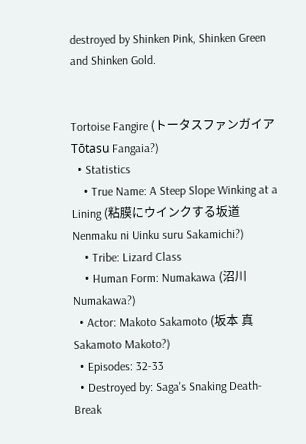destroyed by Shinken Pink, Shinken Green and Shinken Gold.


Tortoise Fangire (トータスファンガイア Tōtasu Fangaia?)
  • Statistics
    • True Name: A Steep Slope Winking at a Lining (粘膜にウインクする坂道 Nenmaku ni Uinku suru Sakamichi?)
    • Tribe: Lizard Class
    • Human Form: Numakawa (沼川 Numakawa?)
  • Actor: Makoto Sakamoto (坂本 真 Sakamoto Makoto?)
  • Episodes: 32-33
  • Destroyed by: Saga's Snaking Death-Break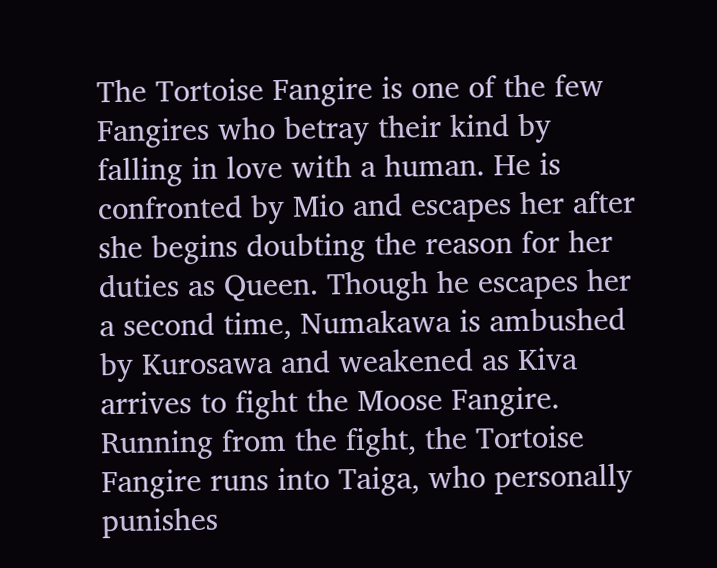The Tortoise Fangire is one of the few Fangires who betray their kind by falling in love with a human. He is confronted by Mio and escapes her after she begins doubting the reason for her duties as Queen. Though he escapes her a second time, Numakawa is ambushed by Kurosawa and weakened as Kiva arrives to fight the Moose Fangire. Running from the fight, the Tortoise Fangire runs into Taiga, who personally punishes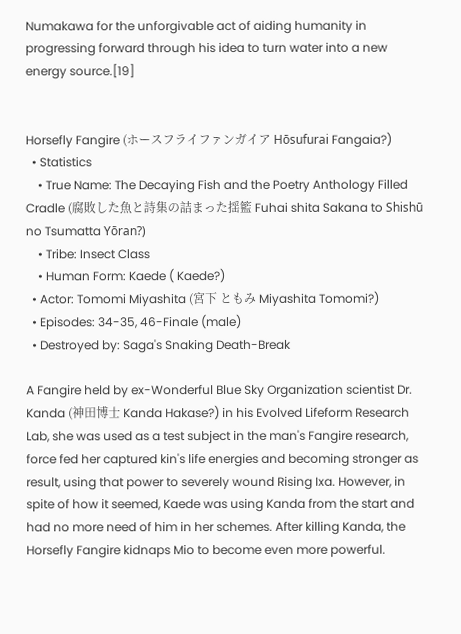Numakawa for the unforgivable act of aiding humanity in progressing forward through his idea to turn water into a new energy source.[19]


Horsefly Fangire (ホースフライファンガイア Hōsufurai Fangaia?)
  • Statistics
    • True Name: The Decaying Fish and the Poetry Anthology Filled Cradle (腐敗した魚と詩集の詰まった揺籃 Fuhai shita Sakana to Shishū no Tsumatta Yōran?)
    • Tribe: Insect Class
    • Human Form: Kaede ( Kaede?)
  • Actor: Tomomi Miyashita (宮下 ともみ Miyashita Tomomi?)
  • Episodes: 34-35, 46-Finale (male)
  • Destroyed by: Saga's Snaking Death-Break

A Fangire held by ex-Wonderful Blue Sky Organization scientist Dr. Kanda (神田博士 Kanda Hakase?) in his Evolved Lifeform Research Lab, she was used as a test subject in the man's Fangire research, force fed her captured kin's life energies and becoming stronger as result, using that power to severely wound Rising Ixa. However, in spite of how it seemed, Kaede was using Kanda from the start and had no more need of him in her schemes. After killing Kanda, the Horsefly Fangire kidnaps Mio to become even more powerful.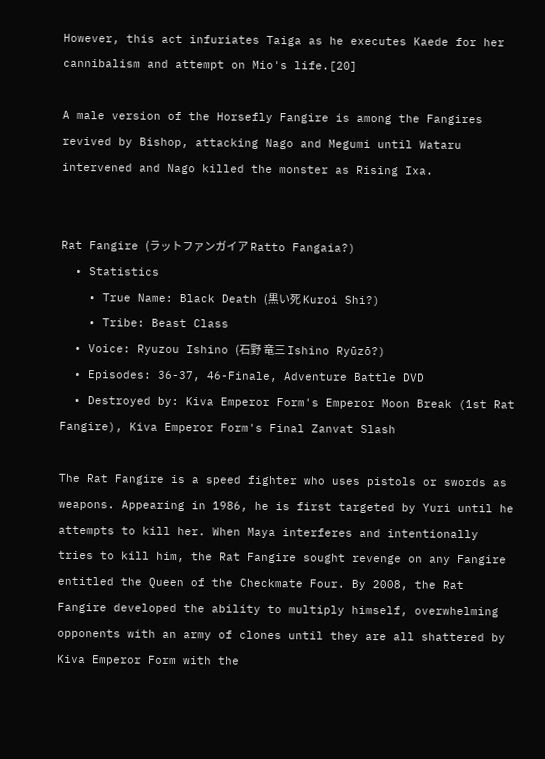However, this act infuriates Taiga as he executes Kaede for her cannibalism and attempt on Mio's life.[20]

A male version of the Horsefly Fangire is among the Fangires revived by Bishop, attacking Nago and Megumi until Wataru intervened and Nago killed the monster as Rising Ixa.


Rat Fangire (ラットファンガイア Ratto Fangaia?)
  • Statistics
    • True Name: Black Death (黒い死 Kuroi Shi?)
    • Tribe: Beast Class
  • Voice: Ryuzou Ishino (石野 竜三 Ishino Ryūzō?)
  • Episodes: 36-37, 46-Finale, Adventure Battle DVD
  • Destroyed by: Kiva Emperor Form's Emperor Moon Break (1st Rat Fangire), Kiva Emperor Form's Final Zanvat Slash

The Rat Fangire is a speed fighter who uses pistols or swords as weapons. Appearing in 1986, he is first targeted by Yuri until he attempts to kill her. When Maya interferes and intentionally tries to kill him, the Rat Fangire sought revenge on any Fangire entitled the Queen of the Checkmate Four. By 2008, the Rat Fangire developed the ability to multiply himself, overwhelming opponents with an army of clones until they are all shattered by Kiva Emperor Form with the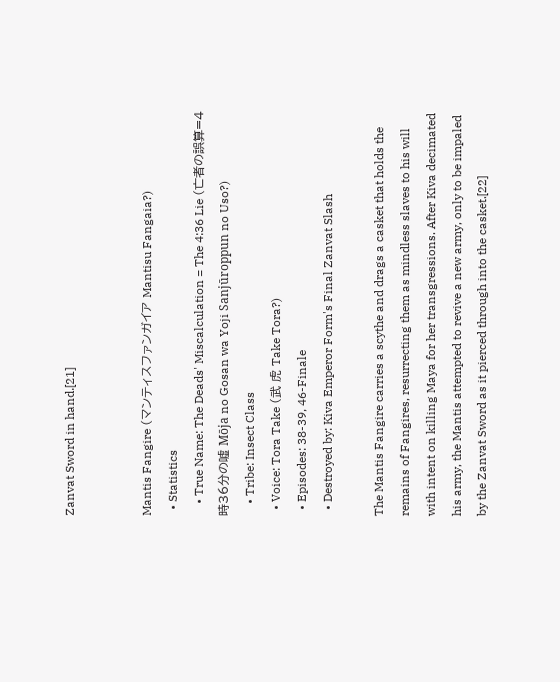Zanvat Sword in hand.[21]


Mantis Fangire (マンティスファンガイア Mantisu Fangaia?)
  • Statistics
    • True Name: The Deads' Miscalculation = The 4:36 Lie (亡者の誤算=4時36分の嘘 Mōja no Gosan wa Yoji Sanjūroppun no Uso?)
    • Tribe: Insect Class
  • Voice: Tora Take (武 虎 Take Tora?)
  • Episodes: 38-39, 46-Finale
  • Destroyed by: Kiva Emperor Form's Final Zanvat Slash

The Mantis Fangire carries a scythe and drags a casket that holds the remains of Fangires, resurrecting them as mindless slaves to his will with intent on killing Maya for her transgressions. After Kiva decimated his army, the Mantis attempted to revive a new army, only to be impaled by the Zanvat Sword as it pierced through into the casket.[22]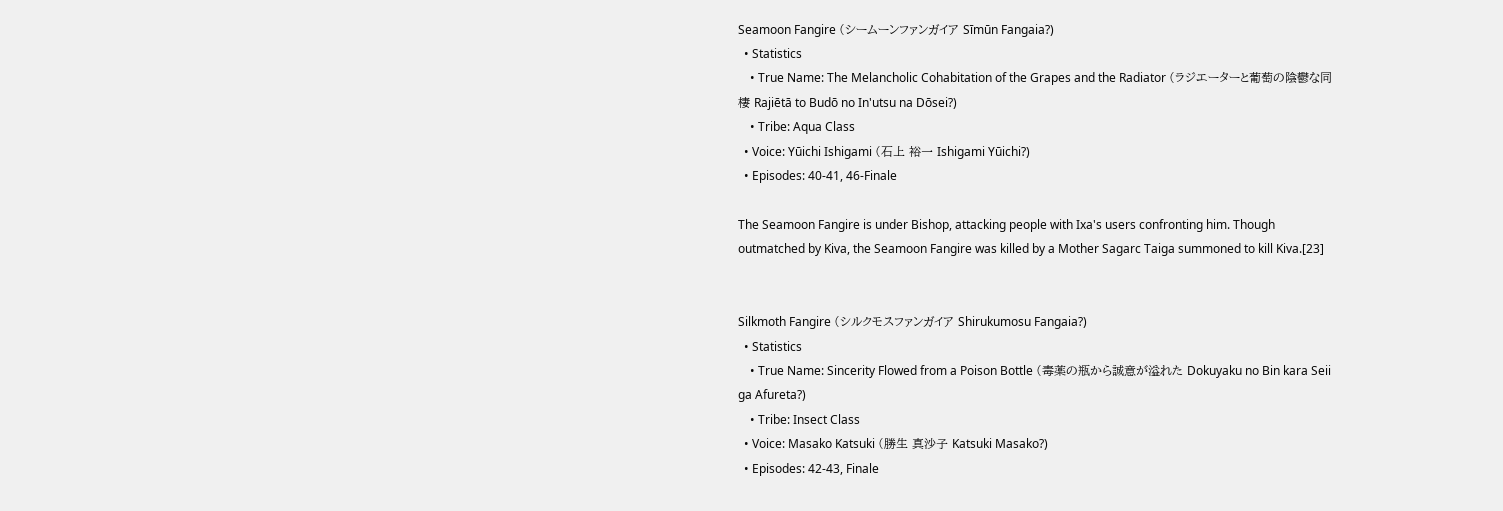Seamoon Fangire (シームーンファンガイア Sīmūn Fangaia?)
  • Statistics
    • True Name: The Melancholic Cohabitation of the Grapes and the Radiator (ラジエーターと葡萄の陰鬱な同棲 Rajiētā to Budō no In'utsu na Dōsei?)
    • Tribe: Aqua Class
  • Voice: Yūichi Ishigami (石上 裕一 Ishigami Yūichi?)
  • Episodes: 40-41, 46-Finale

The Seamoon Fangire is under Bishop, attacking people with Ixa's users confronting him. Though outmatched by Kiva, the Seamoon Fangire was killed by a Mother Sagarc Taiga summoned to kill Kiva.[23]


Silkmoth Fangire (シルクモスファンガイア Shirukumosu Fangaia?)
  • Statistics
    • True Name: Sincerity Flowed from a Poison Bottle (毒薬の瓶から誠意が溢れた Dokuyaku no Bin kara Seii ga Afureta?)
    • Tribe: Insect Class
  • Voice: Masako Katsuki (勝生 真沙子 Katsuki Masako?)
  • Episodes: 42-43, Finale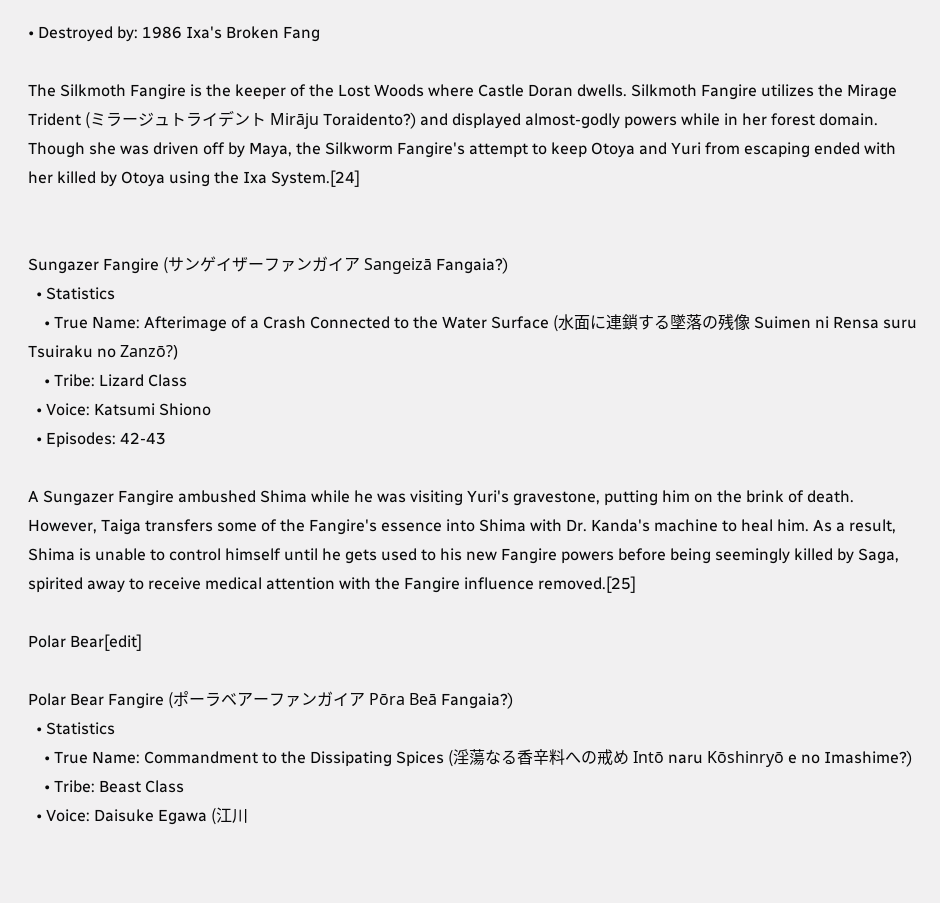• Destroyed by: 1986 Ixa's Broken Fang

The Silkmoth Fangire is the keeper of the Lost Woods where Castle Doran dwells. Silkmoth Fangire utilizes the Mirage Trident (ミラージュトライデント Mirāju Toraidento?) and displayed almost-godly powers while in her forest domain. Though she was driven off by Maya, the Silkworm Fangire's attempt to keep Otoya and Yuri from escaping ended with her killed by Otoya using the Ixa System.[24]


Sungazer Fangire (サンゲイザーファンガイア Sangeizā Fangaia?)
  • Statistics
    • True Name: Afterimage of a Crash Connected to the Water Surface (水面に連鎖する墜落の残像 Suimen ni Rensa suru Tsuiraku no Zanzō?)
    • Tribe: Lizard Class
  • Voice: Katsumi Shiono
  • Episodes: 42-43

A Sungazer Fangire ambushed Shima while he was visiting Yuri's gravestone, putting him on the brink of death. However, Taiga transfers some of the Fangire's essence into Shima with Dr. Kanda's machine to heal him. As a result, Shima is unable to control himself until he gets used to his new Fangire powers before being seemingly killed by Saga, spirited away to receive medical attention with the Fangire influence removed.[25]

Polar Bear[edit]

Polar Bear Fangire (ポーラベアーファンガイア Pōra Beā Fangaia?)
  • Statistics
    • True Name: Commandment to the Dissipating Spices (淫蕩なる香辛料への戒め Intō naru Kōshinryō e no Imashime?)
    • Tribe: Beast Class
  • Voice: Daisuke Egawa (江川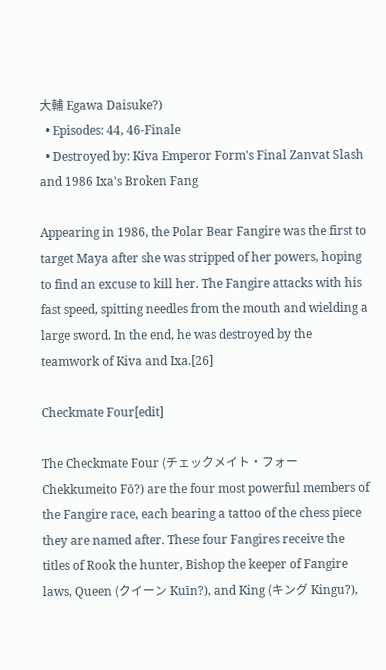大輔 Egawa Daisuke?)
  • Episodes: 44, 46-Finale
  • Destroyed by: Kiva Emperor Form's Final Zanvat Slash and 1986 Ixa's Broken Fang

Appearing in 1986, the Polar Bear Fangire was the first to target Maya after she was stripped of her powers, hoping to find an excuse to kill her. The Fangire attacks with his fast speed, spitting needles from the mouth and wielding a large sword. In the end, he was destroyed by the teamwork of Kiva and Ixa.[26]

Checkmate Four[edit]

The Checkmate Four (チェックメイト・フォー Chekkumeito Fō?) are the four most powerful members of the Fangire race, each bearing a tattoo of the chess piece they are named after. These four Fangires receive the titles of Rook the hunter, Bishop the keeper of Fangire laws, Queen (クイーン Kuīn?), and King (キング Kingu?),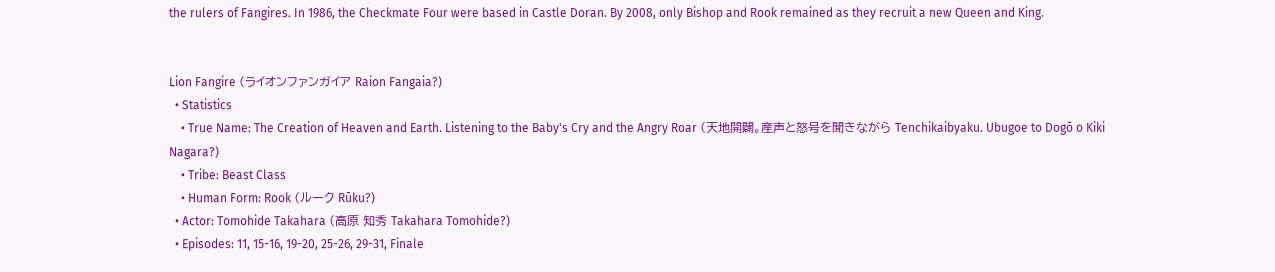the rulers of Fangires. In 1986, the Checkmate Four were based in Castle Doran. By 2008, only Bishop and Rook remained as they recruit a new Queen and King.


Lion Fangire (ライオンファンガイア Raion Fangaia?)
  • Statistics
    • True Name: The Creation of Heaven and Earth. Listening to the Baby's Cry and the Angry Roar (天地開闢。産声と怒号を聞きながら Tenchikaibyaku. Ubugoe to Dogō o Kiki Nagara?)
    • Tribe: Beast Class
    • Human Form: Rook (ルーク Rūku?)
  • Actor: Tomohide Takahara (高原 知秀 Takahara Tomohide?)
  • Episodes: 11, 15-16, 19-20, 25-26, 29-31, Finale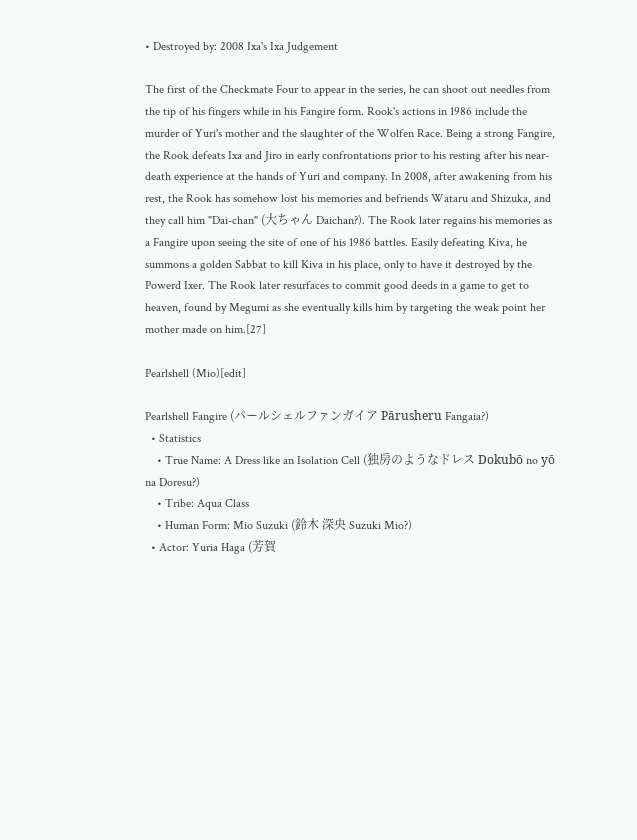• Destroyed by: 2008 Ixa's Ixa Judgement

The first of the Checkmate Four to appear in the series, he can shoot out needles from the tip of his fingers while in his Fangire form. Rook's actions in 1986 include the murder of Yuri's mother and the slaughter of the Wolfen Race. Being a strong Fangire, the Rook defeats Ixa and Jiro in early confrontations prior to his resting after his near-death experience at the hands of Yuri and company. In 2008, after awakening from his rest, the Rook has somehow lost his memories and befriends Wataru and Shizuka, and they call him "Dai-chan" (大ちゃん Daichan?). The Rook later regains his memories as a Fangire upon seeing the site of one of his 1986 battles. Easily defeating Kiva, he summons a golden Sabbat to kill Kiva in his place, only to have it destroyed by the Powerd Ixer. The Rook later resurfaces to commit good deeds in a game to get to heaven, found by Megumi as she eventually kills him by targeting the weak point her mother made on him.[27]

Pearlshell (Mio)[edit]

Pearlshell Fangire (パールシェルファンガイア Pārusheru Fangaia?)
  • Statistics
    • True Name: A Dress like an Isolation Cell (独房のようなドレス Dokubō no yō na Doresu?)
    • Tribe: Aqua Class
    • Human Form: Mio Suzuki (鈴木 深央 Suzuki Mio?)
  • Actor: Yuria Haga (芳賀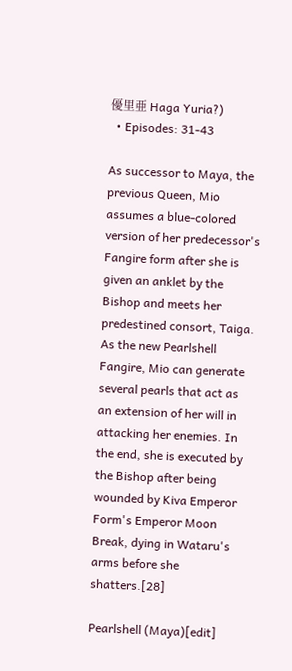優里亜 Haga Yuria?)
  • Episodes: 31-43

As successor to Maya, the previous Queen, Mio assumes a blue-colored version of her predecessor's Fangire form after she is given an anklet by the Bishop and meets her predestined consort, Taiga. As the new Pearlshell Fangire, Mio can generate several pearls that act as an extension of her will in attacking her enemies. In the end, she is executed by the Bishop after being wounded by Kiva Emperor Form's Emperor Moon Break, dying in Wataru's arms before she shatters.[28]

Pearlshell (Maya)[edit]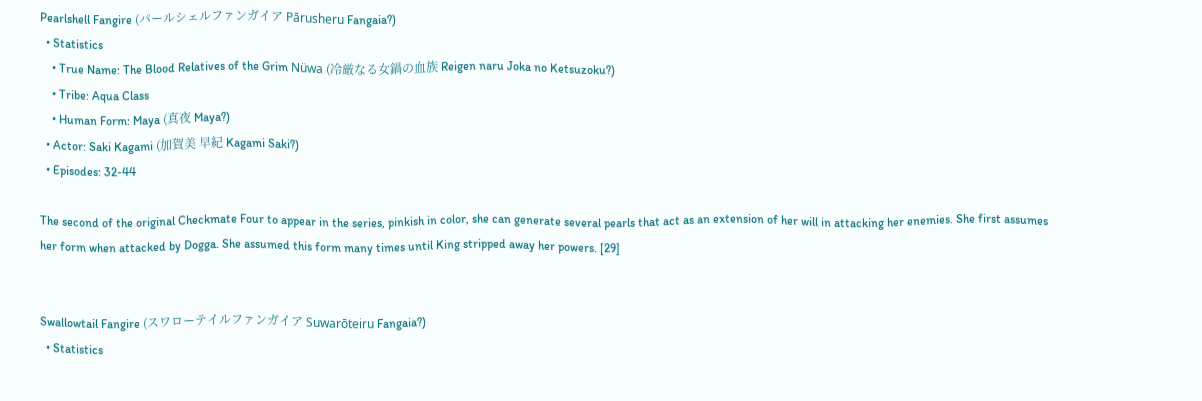Pearlshell Fangire (パールシェルファンガイア Pārusheru Fangaia?)
  • Statistics
    • True Name: The Blood Relatives of the Grim Nüwa (冷厳なる女鍋の血族 Reigen naru Joka no Ketsuzoku?)
    • Tribe: Aqua Class
    • Human Form: Maya (真夜 Maya?)
  • Actor: Saki Kagami (加賀美 早紀 Kagami Saki?)
  • Episodes: 32-44

The second of the original Checkmate Four to appear in the series, pinkish in color, she can generate several pearls that act as an extension of her will in attacking her enemies. She first assumes her form when attacked by Dogga. She assumed this form many times until King stripped away her powers. [29]


Swallowtail Fangire (スワローテイルファンガイア Suwarōteiru Fangaia?)
  • Statistics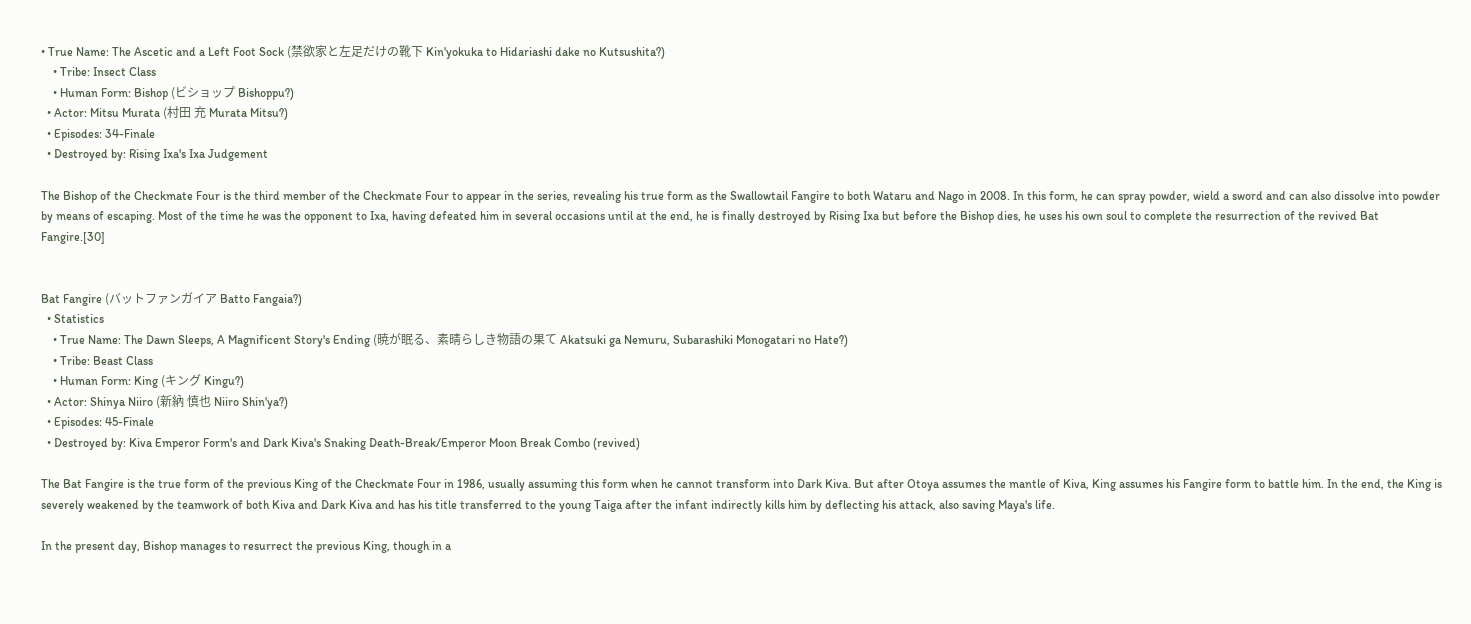• True Name: The Ascetic and a Left Foot Sock (禁欲家と左足だけの靴下 Kin'yokuka to Hidariashi dake no Kutsushita?)
    • Tribe: Insect Class
    • Human Form: Bishop (ビショップ Bishoppu?)
  • Actor: Mitsu Murata (村田 充 Murata Mitsu?)
  • Episodes: 34-Finale
  • Destroyed by: Rising Ixa's Ixa Judgement

The Bishop of the Checkmate Four is the third member of the Checkmate Four to appear in the series, revealing his true form as the Swallowtail Fangire to both Wataru and Nago in 2008. In this form, he can spray powder, wield a sword and can also dissolve into powder by means of escaping. Most of the time he was the opponent to Ixa, having defeated him in several occasions until at the end, he is finally destroyed by Rising Ixa but before the Bishop dies, he uses his own soul to complete the resurrection of the revived Bat Fangire.[30]


Bat Fangire (バットファンガイア Batto Fangaia?)
  • Statistics
    • True Name: The Dawn Sleeps, A Magnificent Story's Ending (暁が眠る、素晴らしき物語の果て Akatsuki ga Nemuru, Subarashiki Monogatari no Hate?)
    • Tribe: Beast Class
    • Human Form: King (キング Kingu?)
  • Actor: Shinya Niiro (新納 慎也 Niiro Shin'ya?)
  • Episodes: 45-Finale
  • Destroyed by: Kiva Emperor Form's and Dark Kiva's Snaking Death-Break/Emperor Moon Break Combo (revived)

The Bat Fangire is the true form of the previous King of the Checkmate Four in 1986, usually assuming this form when he cannot transform into Dark Kiva. But after Otoya assumes the mantle of Kiva, King assumes his Fangire form to battle him. In the end, the King is severely weakened by the teamwork of both Kiva and Dark Kiva and has his title transferred to the young Taiga after the infant indirectly kills him by deflecting his attack, also saving Maya's life.

In the present day, Bishop manages to resurrect the previous King, though in a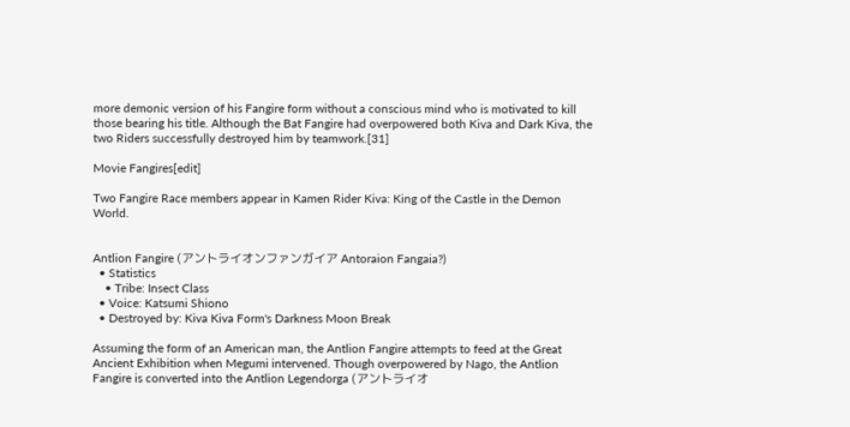more demonic version of his Fangire form without a conscious mind who is motivated to kill those bearing his title. Although the Bat Fangire had overpowered both Kiva and Dark Kiva, the two Riders successfully destroyed him by teamwork.[31]

Movie Fangires[edit]

Two Fangire Race members appear in Kamen Rider Kiva: King of the Castle in the Demon World.


Antlion Fangire (アントライオンファンガイア Antoraion Fangaia?)
  • Statistics
    • Tribe: Insect Class
  • Voice: Katsumi Shiono
  • Destroyed by: Kiva Kiva Form's Darkness Moon Break

Assuming the form of an American man, the Antlion Fangire attempts to feed at the Great Ancient Exhibition when Megumi intervened. Though overpowered by Nago, the Antlion Fangire is converted into the Antlion Legendorga (アントライオ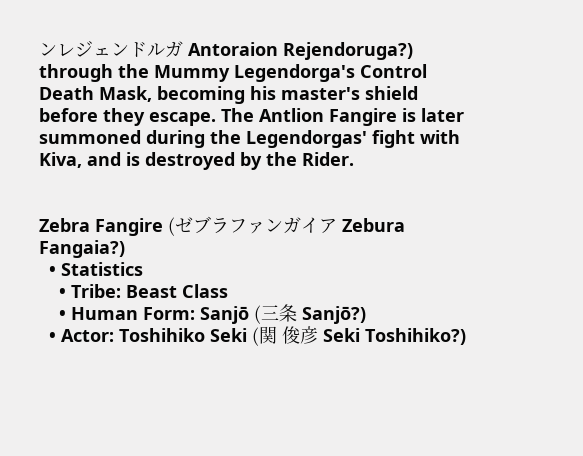ンレジェンドルガ Antoraion Rejendoruga?) through the Mummy Legendorga's Control Death Mask, becoming his master's shield before they escape. The Antlion Fangire is later summoned during the Legendorgas' fight with Kiva, and is destroyed by the Rider.


Zebra Fangire (ゼブラファンガイア Zebura Fangaia?)
  • Statistics
    • Tribe: Beast Class
    • Human Form: Sanjō (三条 Sanjō?)
  • Actor: Toshihiko Seki (関 俊彦 Seki Toshihiko?)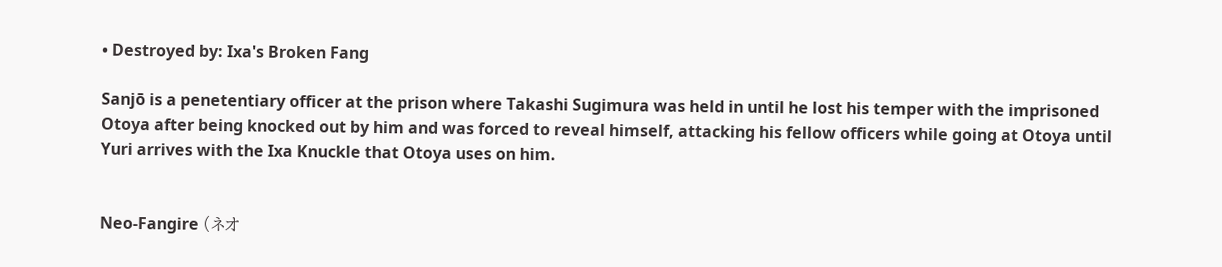• Destroyed by: Ixa's Broken Fang

Sanjō is a penetentiary officer at the prison where Takashi Sugimura was held in until he lost his temper with the imprisoned Otoya after being knocked out by him and was forced to reveal himself, attacking his fellow officers while going at Otoya until Yuri arrives with the Ixa Knuckle that Otoya uses on him.


Neo-Fangire (ネオ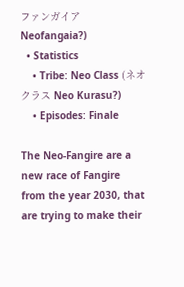ファンガイア Neofangaia?)
  • Statistics
    • Tribe: Neo Class (ネオクラス Neo Kurasu?)
    • Episodes: Finale

The Neo-Fangire are a new race of Fangire from the year 2030, that are trying to make their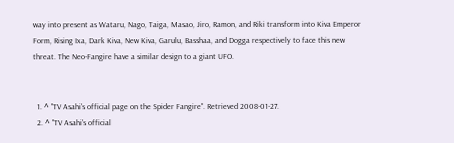way into present as Wataru, Nago, Taiga, Masao, Jiro, Ramon, and Riki transform into Kiva Emperor Form, Rising Ixa, Dark Kiva, New Kiva, Garulu, Basshaa, and Dogga respectively to face this new threat. The Neo-Fangire have a similar design to a giant UFO.


  1. ^ "TV Asahi's official page on the Spider Fangire". Retrieved 2008-01-27.
  2. ^ "TV Asahi's official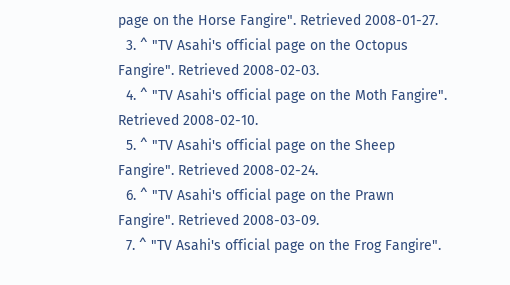page on the Horse Fangire". Retrieved 2008-01-27.
  3. ^ "TV Asahi's official page on the Octopus Fangire". Retrieved 2008-02-03.
  4. ^ "TV Asahi's official page on the Moth Fangire". Retrieved 2008-02-10.
  5. ^ "TV Asahi's official page on the Sheep Fangire". Retrieved 2008-02-24.
  6. ^ "TV Asahi's official page on the Prawn Fangire". Retrieved 2008-03-09.
  7. ^ "TV Asahi's official page on the Frog Fangire".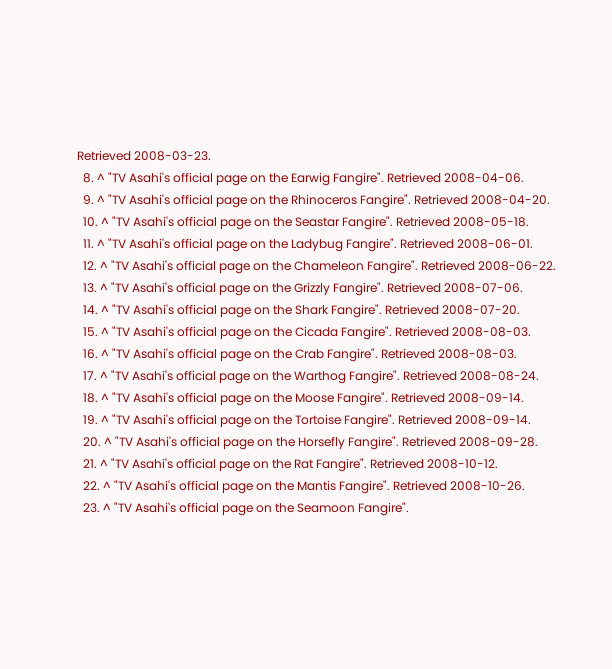Retrieved 2008-03-23.
  8. ^ "TV Asahi's official page on the Earwig Fangire". Retrieved 2008-04-06.
  9. ^ "TV Asahi's official page on the Rhinoceros Fangire". Retrieved 2008-04-20.
  10. ^ "TV Asahi's official page on the Seastar Fangire". Retrieved 2008-05-18.
  11. ^ "TV Asahi's official page on the Ladybug Fangire". Retrieved 2008-06-01.
  12. ^ "TV Asahi's official page on the Chameleon Fangire". Retrieved 2008-06-22.
  13. ^ "TV Asahi's official page on the Grizzly Fangire". Retrieved 2008-07-06.
  14. ^ "TV Asahi's official page on the Shark Fangire". Retrieved 2008-07-20.
  15. ^ "TV Asahi's official page on the Cicada Fangire". Retrieved 2008-08-03.
  16. ^ "TV Asahi's official page on the Crab Fangire". Retrieved 2008-08-03.
  17. ^ "TV Asahi's official page on the Warthog Fangire". Retrieved 2008-08-24.
  18. ^ "TV Asahi's official page on the Moose Fangire". Retrieved 2008-09-14.
  19. ^ "TV Asahi's official page on the Tortoise Fangire". Retrieved 2008-09-14.
  20. ^ "TV Asahi's official page on the Horsefly Fangire". Retrieved 2008-09-28.
  21. ^ "TV Asahi's official page on the Rat Fangire". Retrieved 2008-10-12.
  22. ^ "TV Asahi's official page on the Mantis Fangire". Retrieved 2008-10-26.
  23. ^ "TV Asahi's official page on the Seamoon Fangire".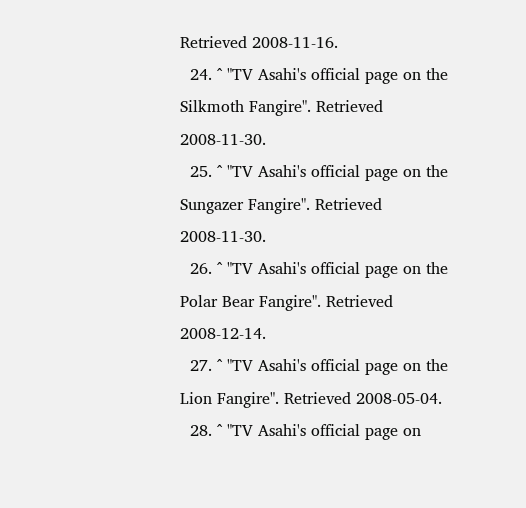Retrieved 2008-11-16.
  24. ^ "TV Asahi's official page on the Silkmoth Fangire". Retrieved 2008-11-30.
  25. ^ "TV Asahi's official page on the Sungazer Fangire". Retrieved 2008-11-30.
  26. ^ "TV Asahi's official page on the Polar Bear Fangire". Retrieved 2008-12-14.
  27. ^ "TV Asahi's official page on the Lion Fangire". Retrieved 2008-05-04.
  28. ^ "TV Asahi's official page on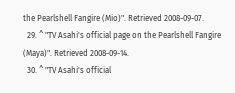the Pearlshell Fangire (Mio)". Retrieved 2008-09-07.
  29. ^ "TV Asahi's official page on the Pearlshell Fangire (Maya)". Retrieved 2008-09-14.
  30. ^ "TV Asahi's official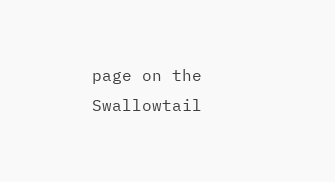page on the Swallowtail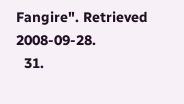Fangire". Retrieved 2008-09-28.
  31.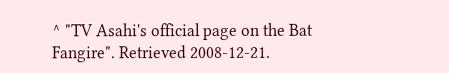^ "TV Asahi's official page on the Bat Fangire". Retrieved 2008-12-21.